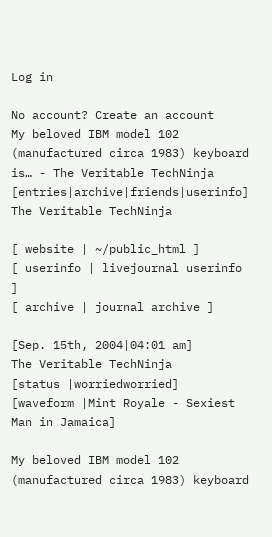Log in

No account? Create an account
My beloved IBM model 102 (manufactured circa 1983) keyboard is… - The Veritable TechNinja [entries|archive|friends|userinfo]
The Veritable TechNinja

[ website | ~/public_html ]
[ userinfo | livejournal userinfo ]
[ archive | journal archive ]

[Sep. 15th, 2004|04:01 am]
The Veritable TechNinja
[status |worriedworried]
[waveform |Mint Royale - Sexiest Man in Jamaica]

My beloved IBM model 102 (manufactured circa 1983) keyboard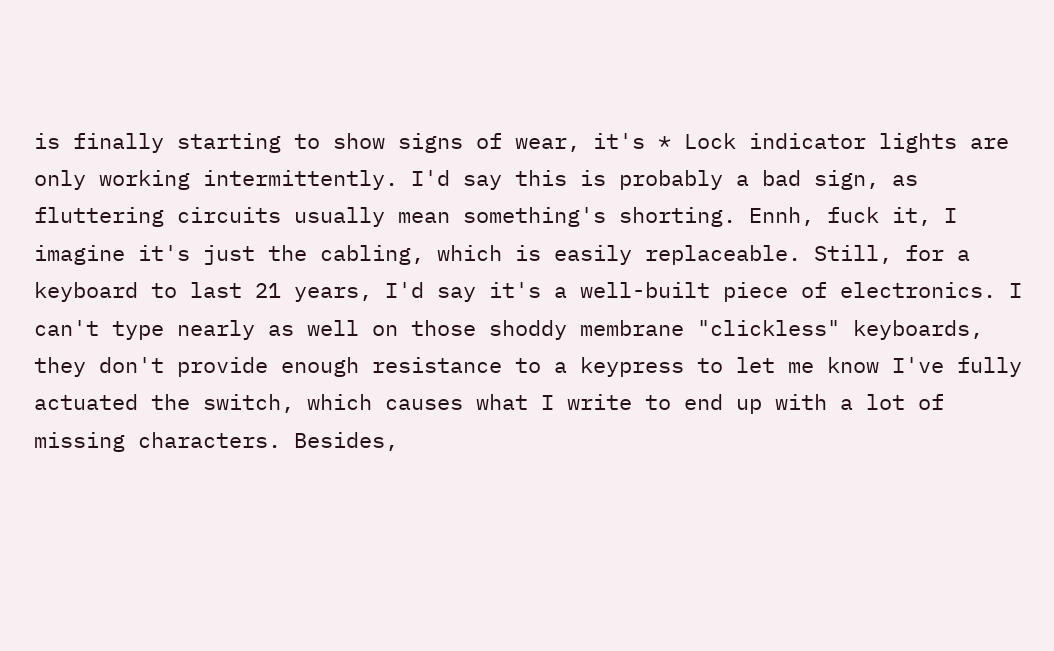is finally starting to show signs of wear, it's * Lock indicator lights are only working intermittently. I'd say this is probably a bad sign, as fluttering circuits usually mean something's shorting. Ennh, fuck it, I imagine it's just the cabling, which is easily replaceable. Still, for a keyboard to last 21 years, I'd say it's a well-built piece of electronics. I can't type nearly as well on those shoddy membrane "clickless" keyboards, they don't provide enough resistance to a keypress to let me know I've fully actuated the switch, which causes what I write to end up with a lot of missing characters. Besides,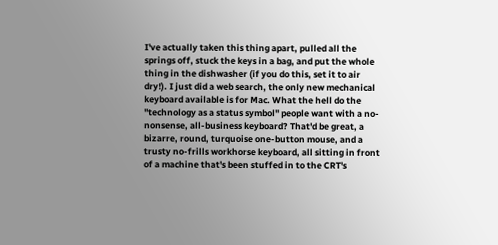I've actually taken this thing apart, pulled all the springs off, stuck the keys in a bag, and put the whole thing in the dishwasher (if you do this, set it to air dry!). I just did a web search, the only new mechanical keyboard available is for Mac. What the hell do the "technology as a status symbol" people want with a no-nonsense, all-business keyboard? That'd be great, a bizarre, round, turquoise one-button mouse, and a trusty no-frills workhorse keyboard, all sitting in front of a machine that's been stuffed in to the CRT's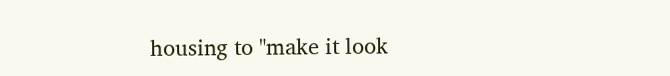housing to "make it look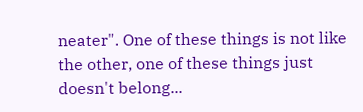neater". One of these things is not like the other, one of these things just doesn't belong...